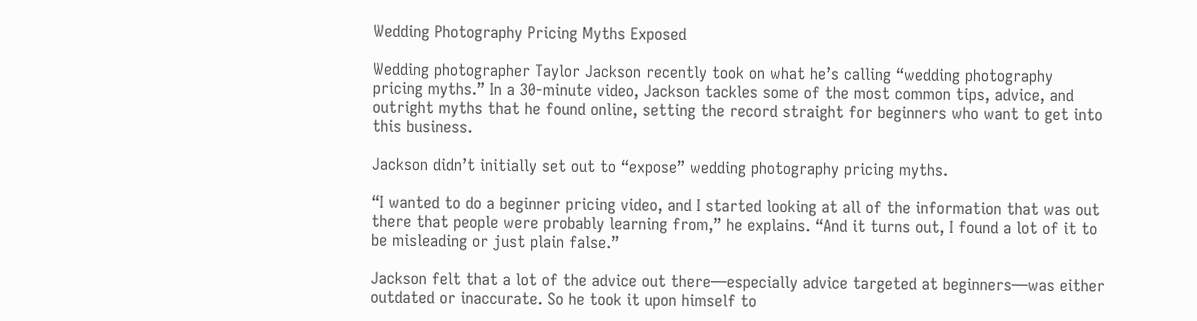Wedding Photography Pricing Myths Exposed

Wedding photographer Taylor Jackson recently took on what he’s calling “wedding photography pricing myths.” In a 30-minute video, Jackson tackles some of the most common tips, advice, and outright myths that he found online, setting the record straight for beginners who want to get into this business.

Jackson didn’t initially set out to “expose” wedding photography pricing myths.

“I wanted to do a beginner pricing video, and I started looking at all of the information that was out there that people were probably learning from,” he explains. “And it turns out, I found a lot of it to be misleading or just plain false.”

Jackson felt that a lot of the advice out there—especially advice targeted at beginners—was either outdated or inaccurate. So he took it upon himself to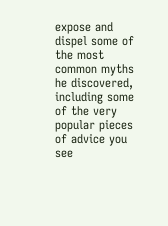expose and dispel some of the most common myths he discovered, including some of the very popular pieces of advice you see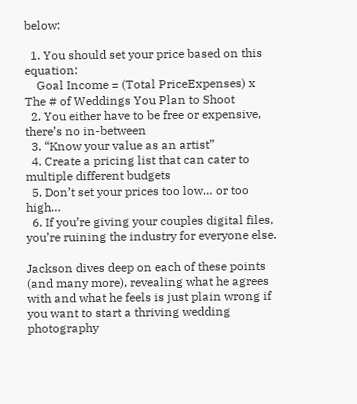below:

  1. You should set your price based on this equation:
    Goal Income = (Total PriceExpenses) x The # of Weddings You Plan to Shoot
  2. You either have to be free or expensive, there’s no in-between
  3. “Know your value as an artist”
  4. Create a pricing list that can cater to multiple different budgets
  5. Don’t set your prices too low… or too high…
  6. If you’re giving your couples digital files, you’re ruining the industry for everyone else.

Jackson dives deep on each of these points (and many more), revealing what he agrees with and what he feels is just plain wrong if you want to start a thriving wedding photography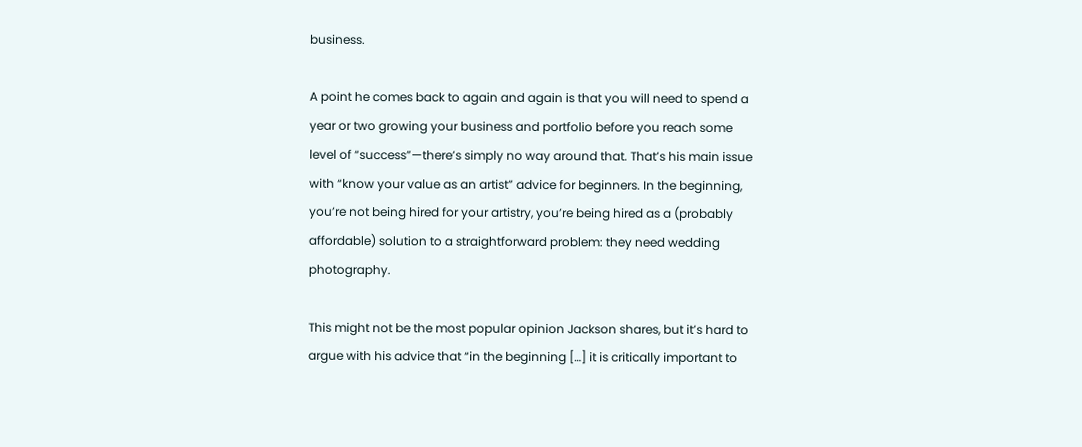business.

A point he comes back to again and again is that you will need to spend a year or two growing your business and portfolio before you reach some level of “success”—there’s simply no way around that. That’s his main issue with “know your value as an artist” advice for beginners. In the beginning, you’re not being hired for your artistry, you’re being hired as a (probably affordable) solution to a straightforward problem: they need wedding photography.

This might not be the most popular opinion Jackson shares, but it’s hard to argue with his advice that “in the beginning […] it is critically important to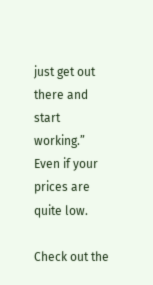just get out there and start working.” Even if your prices are quite low.

Check out the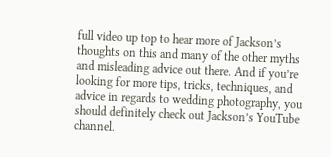full video up top to hear more of Jackson’s thoughts on this and many of the other myths and misleading advice out there. And if you’re looking for more tips, tricks, techniques, and advice in regards to wedding photography, you should definitely check out Jackson’s YouTube channel.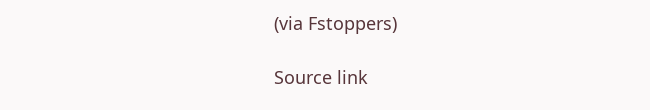(via Fstoppers)

Source link